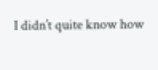I didn’t quite know how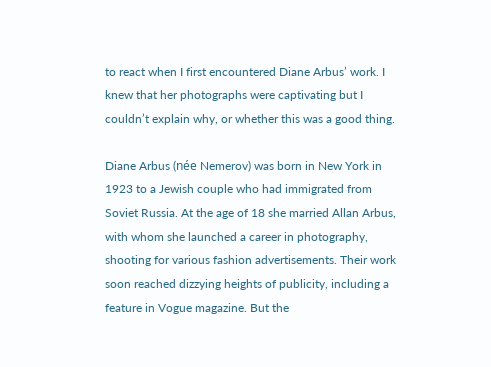to react when I first encountered Diane Arbus’ work. I knew that her photographs were captivating but I couldn’t explain why, or whether this was a good thing.

Diane Arbus (née Nemerov) was born in New York in 1923 to a Jewish couple who had immigrated from Soviet Russia. At the age of 18 she married Allan Arbus, with whom she launched a career in photography, shooting for various fashion advertisements. Their work soon reached dizzying heights of publicity, including a feature in Vogue magazine. But the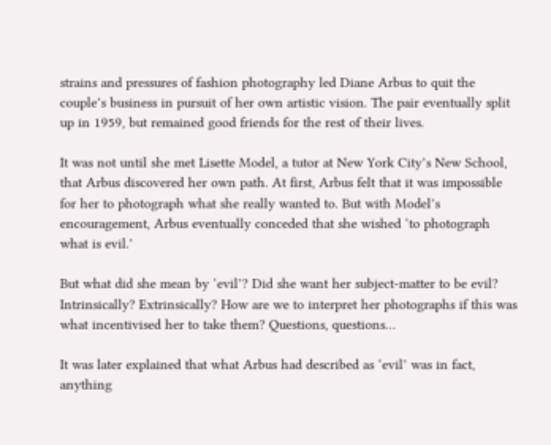strains and pressures of fashion photography led Diane Arbus to quit the couple’s business in pursuit of her own artistic vision. The pair eventually split up in 1959, but remained good friends for the rest of their lives.

It was not until she met Lisette Model, a tutor at New York City’s New School, that Arbus discovered her own path. At first, Arbus felt that it was impossible for her to photograph what she really wanted to. But with Model’s encouragement, Arbus eventually conceded that she wished ‘to photograph what is evil.’

But what did she mean by ‘evil’? Did she want her subject-matter to be evil? Intrinsically? Extrinsically? How are we to interpret her photographs if this was what incentivised her to take them? Questions, questions…

It was later explained that what Arbus had described as ‘evil’ was in fact, anything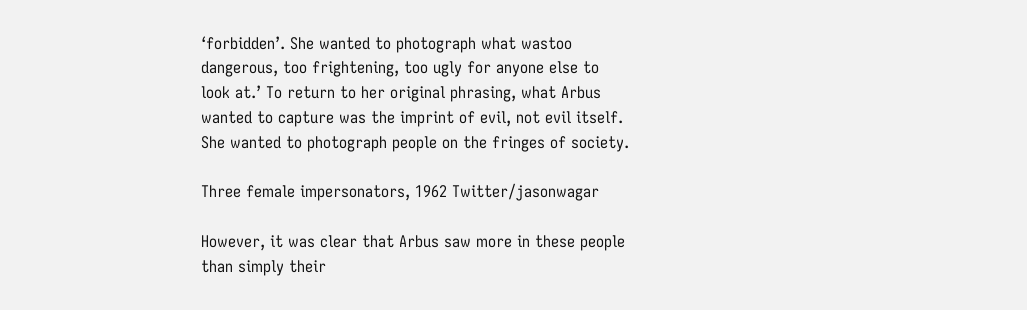‘forbidden’. She wanted to photograph what wastoo dangerous, too frightening, too ugly for anyone else to look at.’ To return to her original phrasing, what Arbus wanted to capture was the imprint of evil, not evil itself. She wanted to photograph people on the fringes of society.

Three female impersonators, 1962 Twitter/jasonwagar

However, it was clear that Arbus saw more in these people than simply their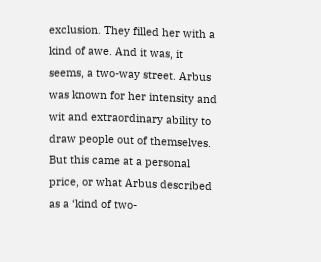exclusion. They filled her with a kind of awe. And it was, it seems, a two-way street. Arbus was known for her intensity and wit and extraordinary ability to draw people out of themselves. But this came at a personal price, or what Arbus described as a ‘kind of two-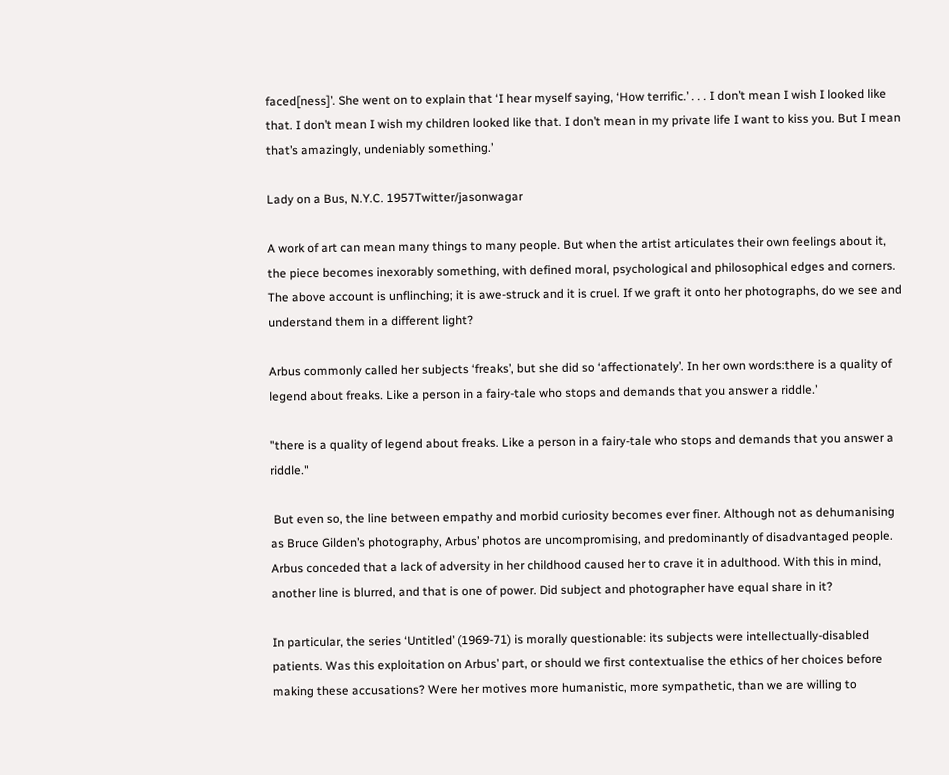faced[ness]’. She went on to explain that ‘I hear myself saying, ‘How terrific.’ . . . I don’t mean I wish I looked like that. I don’t mean I wish my children looked like that. I don’t mean in my private life I want to kiss you. But I mean that’s amazingly, undeniably something.’

Lady on a Bus, N.Y.C. 1957Twitter/jasonwagar

A work of art can mean many things to many people. But when the artist articulates their own feelings about it, the piece becomes inexorably something, with defined moral, psychological and philosophical edges and corners. The above account is unflinching; it is awe-struck and it is cruel. If we graft it onto her photographs, do we see and understand them in a different light?

Arbus commonly called her subjects ‘freaks’, but she did so ‘affectionately’. In her own words:there is a quality of legend about freaks. Like a person in a fairy-tale who stops and demands that you answer a riddle.’

"there is a quality of legend about freaks. Like a person in a fairy-tale who stops and demands that you answer a riddle."

 But even so, the line between empathy and morbid curiosity becomes ever finer. Although not as dehumanising as Bruce Gilden’s photography, Arbus’ photos are uncompromising, and predominantly of disadvantaged people. Arbus conceded that a lack of adversity in her childhood caused her to crave it in adulthood. With this in mind, another line is blurred, and that is one of power. Did subject and photographer have equal share in it?

In particular, the series ‘Untitled’ (1969-71) is morally questionable: its subjects were intellectually-disabled patients. Was this exploitation on Arbus’ part, or should we first contextualise the ethics of her choices before making these accusations? Were her motives more humanistic, more sympathetic, than we are willing to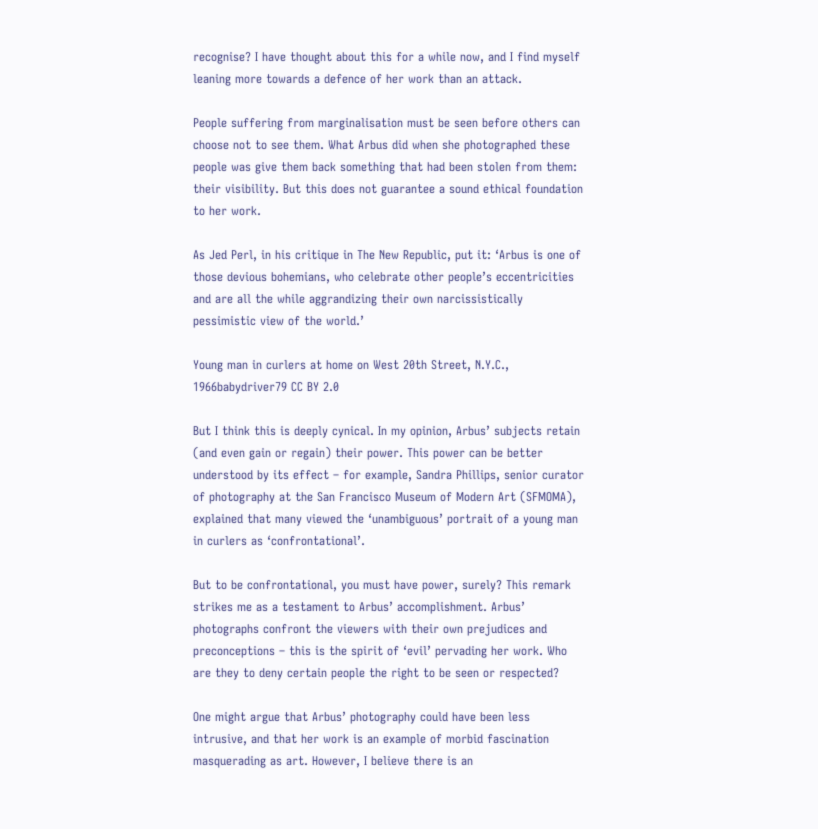recognise? I have thought about this for a while now, and I find myself leaning more towards a defence of her work than an attack.

People suffering from marginalisation must be seen before others can choose not to see them. What Arbus did when she photographed these people was give them back something that had been stolen from them: their visibility. But this does not guarantee a sound ethical foundation to her work.

As Jed Perl, in his critique in The New Republic, put it: ‘Arbus is one of those devious bohemians, who celebrate other people’s eccentricities and are all the while aggrandizing their own narcissistically pessimistic view of the world.’

Young man in curlers at home on West 20th Street, N.Y.C., 1966babydriver79 CC BY 2.0

But I think this is deeply cynical. In my opinion, Arbus’ subjects retain (and even gain or regain) their power. This power can be better understood by its effect – for example, Sandra Phillips, senior curator of photography at the San Francisco Museum of Modern Art (SFMOMA), explained that many viewed the ‘unambiguous’ portrait of a young man in curlers as ‘confrontational’.

But to be confrontational, you must have power, surely? This remark strikes me as a testament to Arbus’ accomplishment. Arbus’ photographs confront the viewers with their own prejudices and preconceptions – this is the spirit of ‘evil’ pervading her work. Who are they to deny certain people the right to be seen or respected?

One might argue that Arbus’ photography could have been less intrusive, and that her work is an example of morbid fascination masquerading as art. However, I believe there is an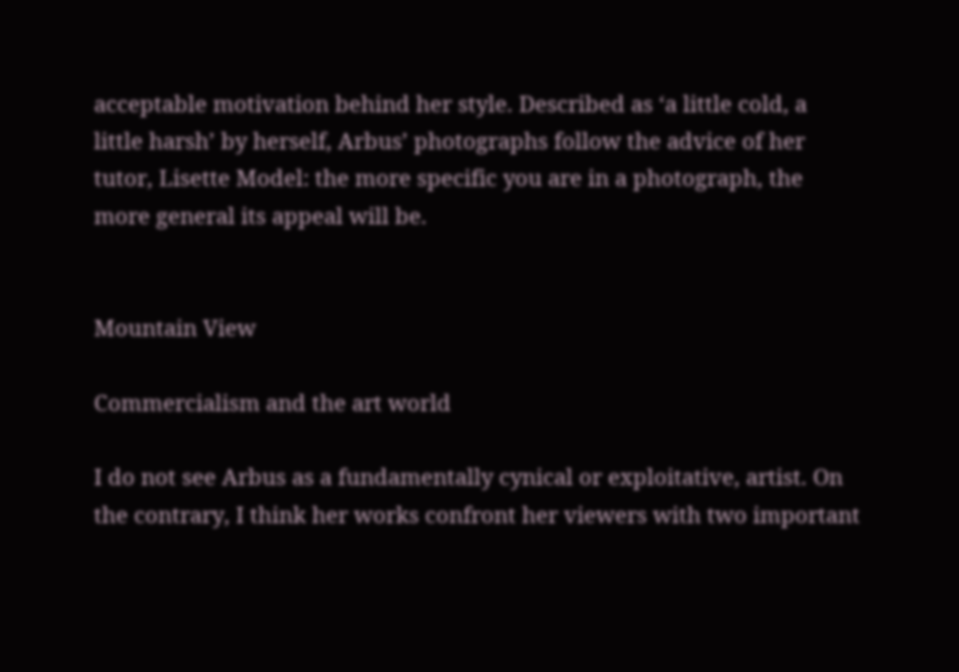acceptable motivation behind her style. Described as ‘a little cold, a little harsh’ by herself, Arbus’ photographs follow the advice of her tutor, Lisette Model: the more specific you are in a photograph, the more general its appeal will be.


Mountain View

Commercialism and the art world

I do not see Arbus as a fundamentally cynical or exploitative, artist. On the contrary, I think her works confront her viewers with two important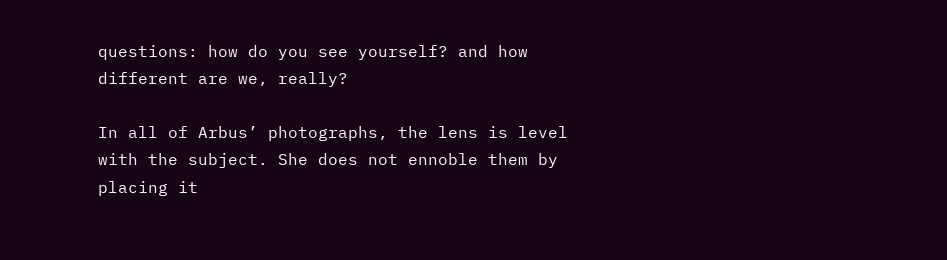questions: how do you see yourself? and how different are we, really?

In all of Arbus’ photographs, the lens is level with the subject. She does not ennoble them by placing it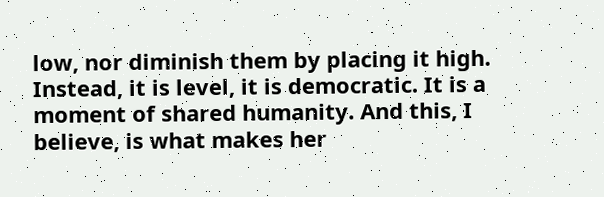low, nor diminish them by placing it high. Instead, it is level, it is democratic. It is a moment of shared humanity. And this, I believe, is what makes her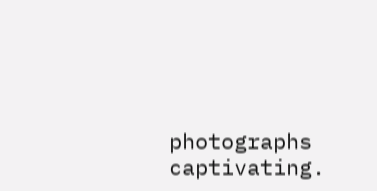photographs captivating.